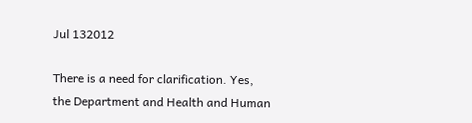Jul 132012

There is a need for clarification. Yes, the Department and Health and Human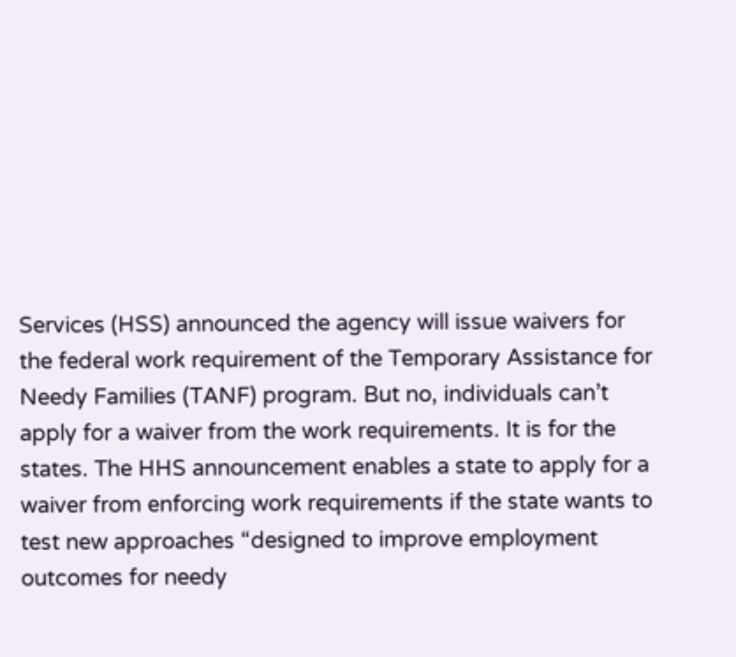Services (HSS) announced the agency will issue waivers for the federal work requirement of the Temporary Assistance for Needy Families (TANF) program. But no, individuals can’t apply for a waiver from the work requirements. It is for the states. The HHS announcement enables a state to apply for a waiver from enforcing work requirements if the state wants to test new approaches “designed to improve employment outcomes for needy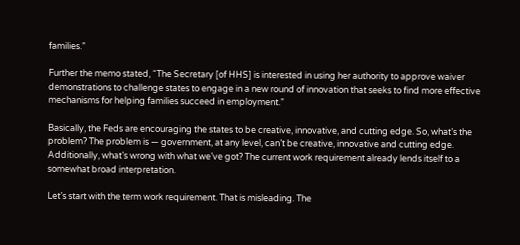families.”

Further the memo stated, “The Secretary [of HHS] is interested in using her authority to approve waiver demonstrations to challenge states to engage in a new round of innovation that seeks to find more effective mechanisms for helping families succeed in employment.”

Basically, the Feds are encouraging the states to be creative, innovative, and cutting edge. So, what’s the problem? The problem is — government, at any level, can’t be creative, innovative and cutting edge. Additionally, what’s wrong with what we’ve got? The current work requirement already lends itself to a somewhat broad interpretation.

Let’s start with the term work requirement. That is misleading. The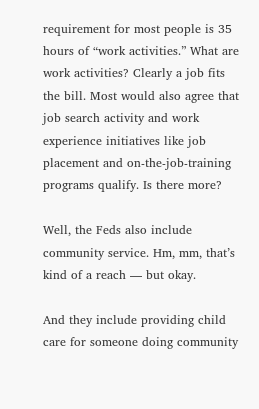requirement for most people is 35 hours of “work activities.” What are work activities? Clearly a job fits the bill. Most would also agree that job search activity and work experience initiatives like job placement and on-the-job-training programs qualify. Is there more?

Well, the Feds also include community service. Hm, mm, that’s kind of a reach — but okay.

And they include providing child care for someone doing community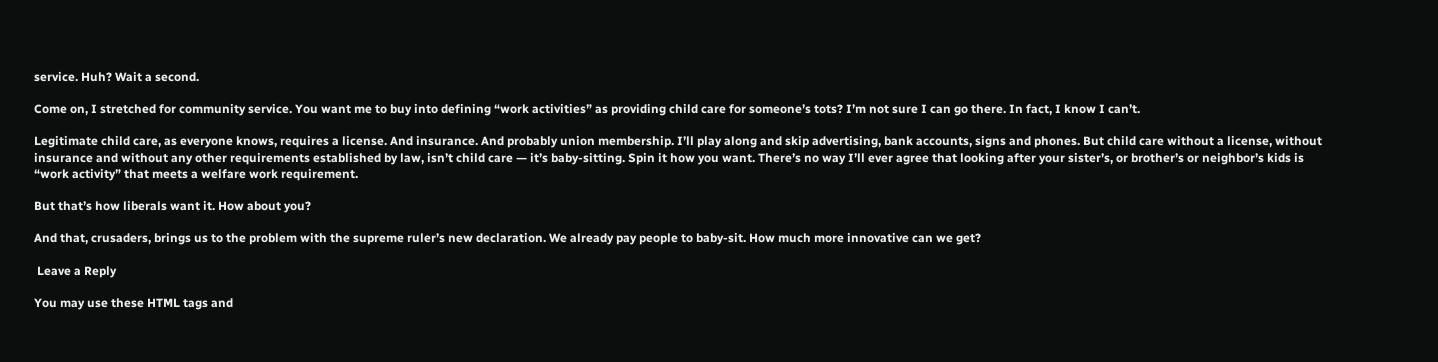service. Huh? Wait a second.

Come on, I stretched for community service. You want me to buy into defining “work activities” as providing child care for someone’s tots? I’m not sure I can go there. In fact, I know I can’t.

Legitimate child care, as everyone knows, requires a license. And insurance. And probably union membership. I’ll play along and skip advertising, bank accounts, signs and phones. But child care without a license, without insurance and without any other requirements established by law, isn’t child care — it’s baby-sitting. Spin it how you want. There’s no way I’ll ever agree that looking after your sister’s, or brother’s or neighbor’s kids is “work activity” that meets a welfare work requirement.

But that’s how liberals want it. How about you?

And that, crusaders, brings us to the problem with the supreme ruler’s new declaration. We already pay people to baby-sit. How much more innovative can we get?

 Leave a Reply

You may use these HTML tags and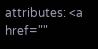attributes: <a href=""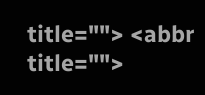title=""> <abbr title="">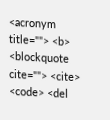<acronym title=""> <b> <blockquote cite=""> <cite> <code> <del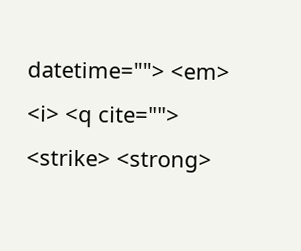datetime=""> <em> <i> <q cite=""> <strike> <strong>